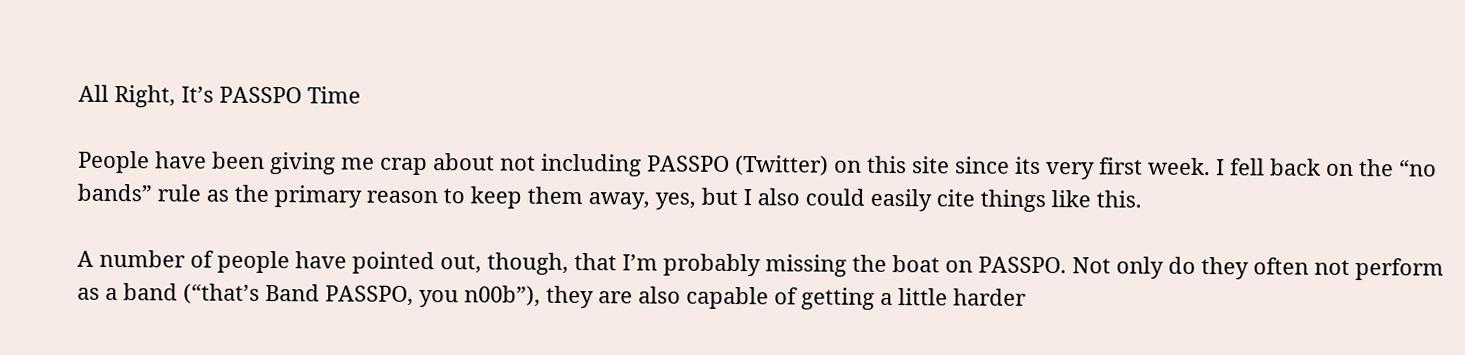All Right, It’s PASSPO Time

People have been giving me crap about not including PASSPO (Twitter) on this site since its very first week. I fell back on the “no bands” rule as the primary reason to keep them away, yes, but I also could easily cite things like this.

A number of people have pointed out, though, that I’m probably missing the boat on PASSPO. Not only do they often not perform as a band (“that’s Band PASSPO, you n00b”), they are also capable of getting a little harder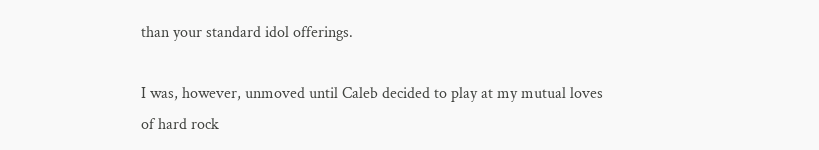than your standard idol offerings.

I was, however, unmoved until Caleb decided to play at my mutual loves of hard rock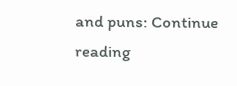and puns: Continue reading